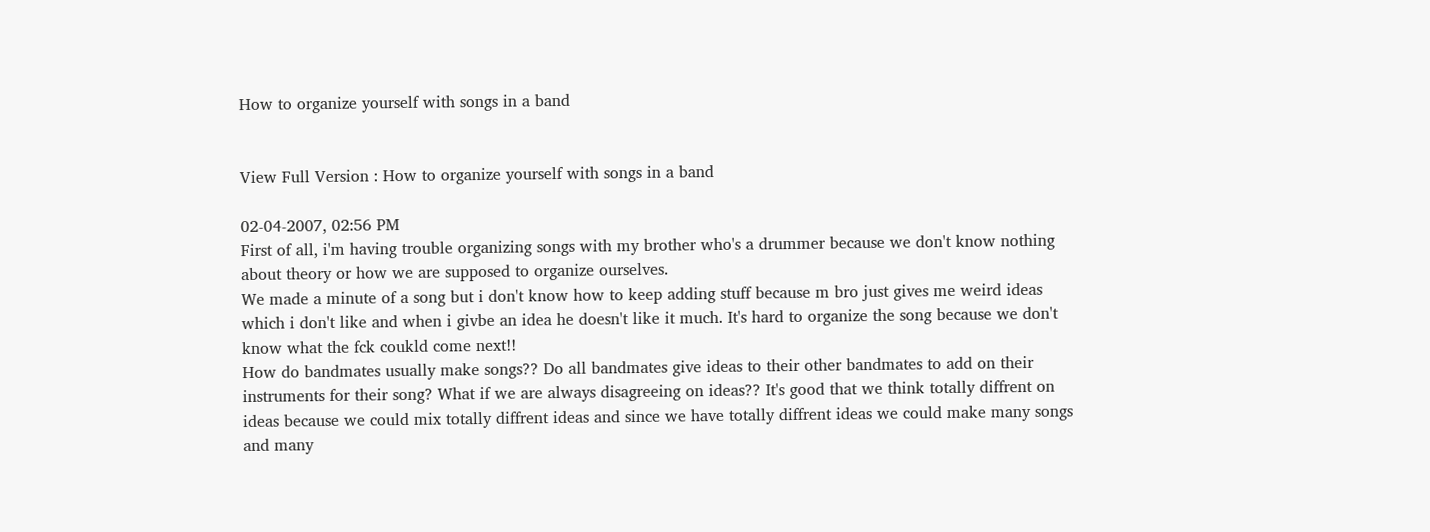How to organize yourself with songs in a band


View Full Version : How to organize yourself with songs in a band

02-04-2007, 02:56 PM
First of all, i'm having trouble organizing songs with my brother who's a drummer because we don't know nothing about theory or how we are supposed to organize ourselves.
We made a minute of a song but i don't know how to keep adding stuff because m bro just gives me weird ideas which i don't like and when i givbe an idea he doesn't like it much. It's hard to organize the song because we don't know what the fck coukld come next!!
How do bandmates usually make songs?? Do all bandmates give ideas to their other bandmates to add on their instruments for their song? What if we are always disagreeing on ideas?? It's good that we think totally diffrent on ideas because we could mix totally diffrent ideas and since we have totally diffrent ideas we could make many songs and many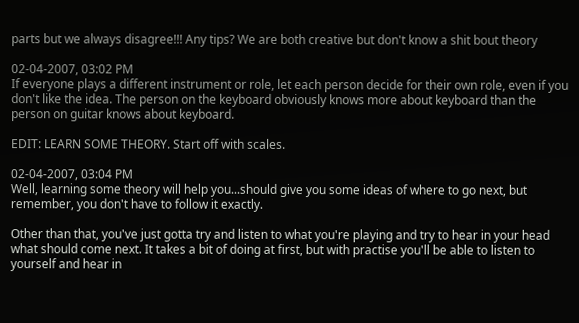parts but we always disagree!!! Any tips? We are both creative but don't know a shit bout theory

02-04-2007, 03:02 PM
If everyone plays a different instrument or role, let each person decide for their own role, even if you don't like the idea. The person on the keyboard obviously knows more about keyboard than the person on guitar knows about keyboard.

EDIT: LEARN SOME THEORY. Start off with scales.

02-04-2007, 03:04 PM
Well, learning some theory will help you...should give you some ideas of where to go next, but remember, you don't have to follow it exactly.

Other than that, you've just gotta try and listen to what you're playing and try to hear in your head what should come next. It takes a bit of doing at first, but with practise you'll be able to listen to yourself and hear in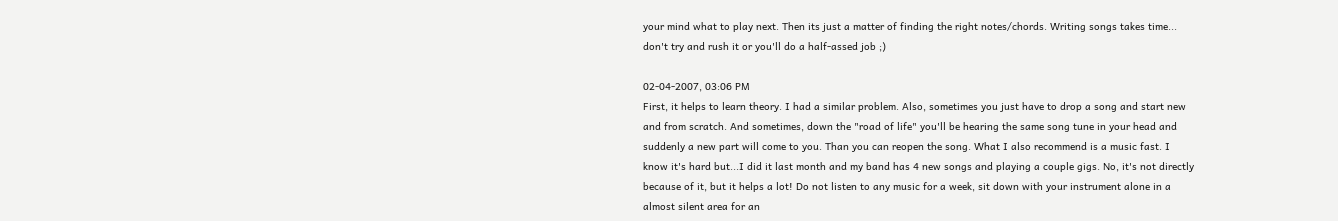your mind what to play next. Then its just a matter of finding the right notes/chords. Writing songs takes time... don't try and rush it or you'll do a half-assed job ;)

02-04-2007, 03:06 PM
First, it helps to learn theory. I had a similar problem. Also, sometimes you just have to drop a song and start new and from scratch. And sometimes, down the "road of life" you'll be hearing the same song tune in your head and suddenly a new part will come to you. Than you can reopen the song. What I also recommend is a music fast. I know it's hard but...I did it last month and my band has 4 new songs and playing a couple gigs. No, it's not directly because of it, but it helps a lot! Do not listen to any music for a week, sit down with your instrument alone in a almost silent area for an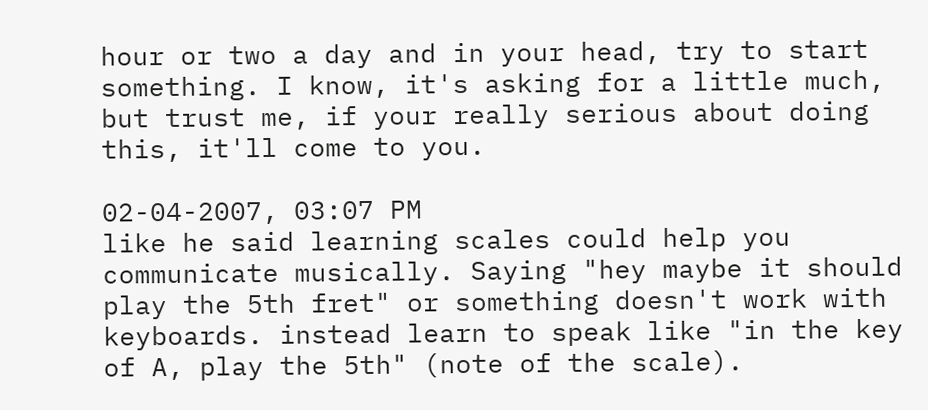hour or two a day and in your head, try to start something. I know, it's asking for a little much, but trust me, if your really serious about doing this, it'll come to you.

02-04-2007, 03:07 PM
like he said learning scales could help you communicate musically. Saying "hey maybe it should play the 5th fret" or something doesn't work with keyboards. instead learn to speak like "in the key of A, play the 5th" (note of the scale).